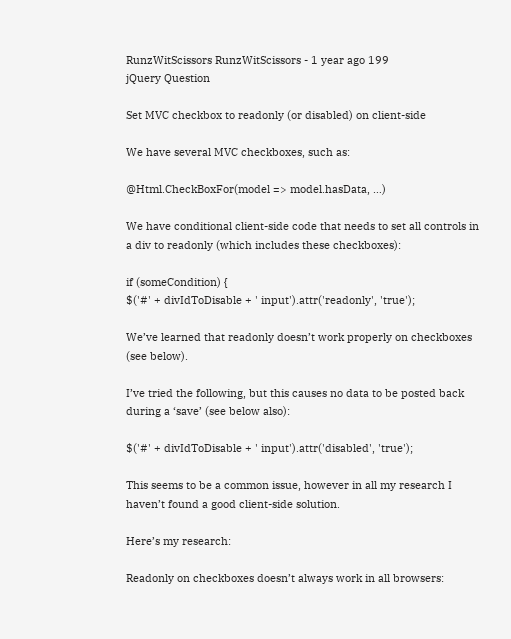RunzWitScissors RunzWitScissors - 1 year ago 199
jQuery Question

Set MVC checkbox to readonly (or disabled) on client-side

We have several MVC checkboxes, such as:

@Html.CheckBoxFor(model => model.hasData, …)

We have conditional client-side code that needs to set all controls in a div to readonly (which includes these checkboxes):

if (someCondition) {
$('#' + divIdToDisable + ' input').attr('readonly', 'true');

We’ve learned that readonly doesn’t work properly on checkboxes (see below).

I’ve tried the following, but this causes no data to be posted back during a ‘save’ (see below also):

$('#' + divIdToDisable + ' input').attr('disabled', 'true');

This seems to be a common issue, however in all my research I haven’t found a good client-side solution.

Here’s my research:

Readonly on checkboxes doesn’t always work in all browsers: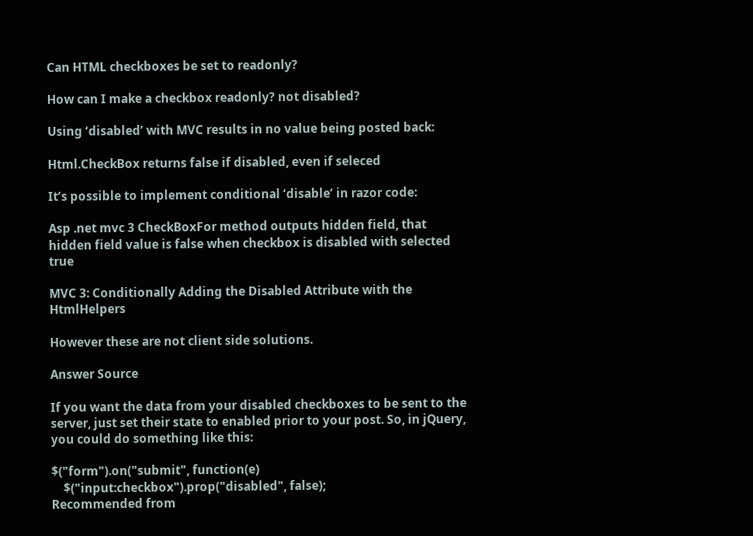Can HTML checkboxes be set to readonly?

How can I make a checkbox readonly? not disabled?

Using ‘disabled’ with MVC results in no value being posted back:

Html.CheckBox returns false if disabled, even if seleced

It’s possible to implement conditional ‘disable’ in razor code:

Asp .net mvc 3 CheckBoxFor method outputs hidden field, that hidden field value is false when checkbox is disabled with selected true

MVC 3: Conditionally Adding the Disabled Attribute with the HtmlHelpers

However these are not client side solutions.

Answer Source

If you want the data from your disabled checkboxes to be sent to the server, just set their state to enabled prior to your post. So, in jQuery, you could do something like this:

$("form").on("submit", function(e)
    $("input:checkbox").prop("disabled", false);
Recommended from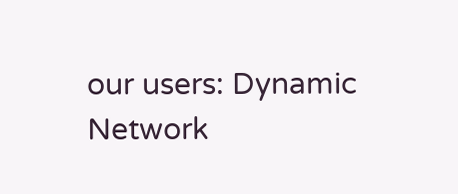our users: Dynamic Network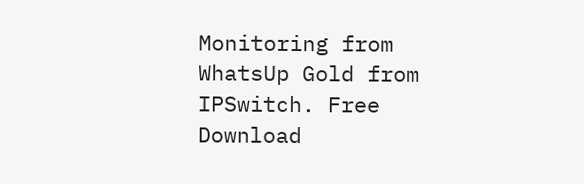Monitoring from WhatsUp Gold from IPSwitch. Free Download